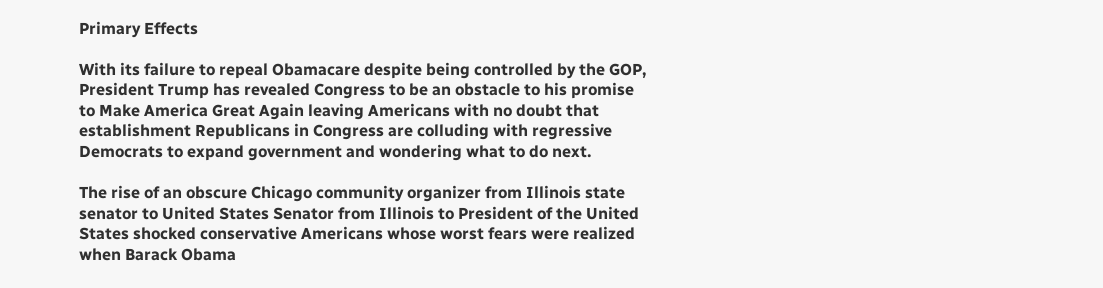Primary Effects

With its failure to repeal Obamacare despite being controlled by the GOP, President Trump has revealed Congress to be an obstacle to his promise to Make America Great Again leaving Americans with no doubt that establishment Republicans in Congress are colluding with regressive Democrats to expand government and wondering what to do next.

The rise of an obscure Chicago community organizer from Illinois state senator to United States Senator from Illinois to President of the United States shocked conservative Americans whose worst fears were realized when Barack Obama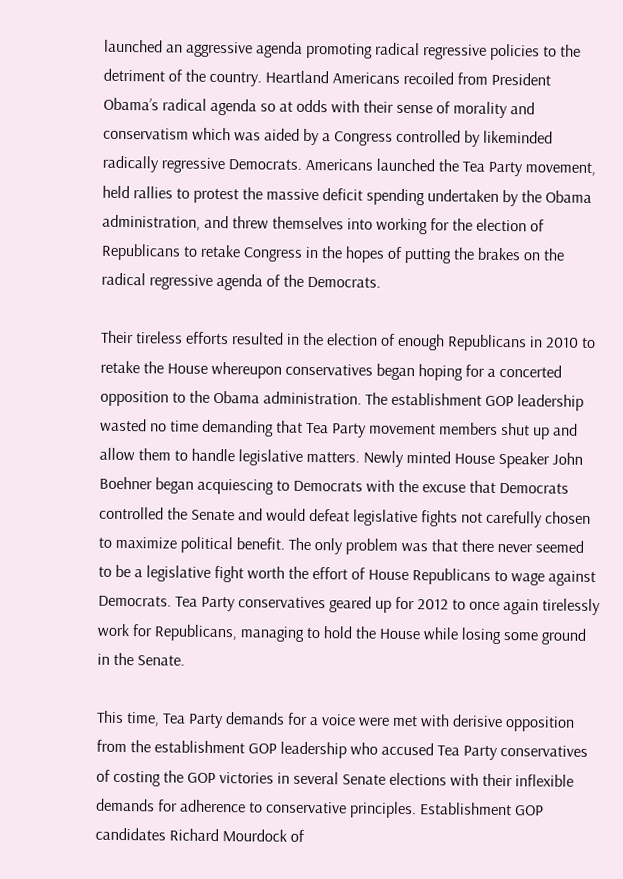launched an aggressive agenda promoting radical regressive policies to the detriment of the country. Heartland Americans recoiled from President Obama’s radical agenda so at odds with their sense of morality and conservatism which was aided by a Congress controlled by likeminded radically regressive Democrats. Americans launched the Tea Party movement, held rallies to protest the massive deficit spending undertaken by the Obama administration, and threw themselves into working for the election of Republicans to retake Congress in the hopes of putting the brakes on the radical regressive agenda of the Democrats.

Their tireless efforts resulted in the election of enough Republicans in 2010 to retake the House whereupon conservatives began hoping for a concerted opposition to the Obama administration. The establishment GOP leadership wasted no time demanding that Tea Party movement members shut up and allow them to handle legislative matters. Newly minted House Speaker John Boehner began acquiescing to Democrats with the excuse that Democrats controlled the Senate and would defeat legislative fights not carefully chosen to maximize political benefit. The only problem was that there never seemed to be a legislative fight worth the effort of House Republicans to wage against Democrats. Tea Party conservatives geared up for 2012 to once again tirelessly work for Republicans, managing to hold the House while losing some ground in the Senate.

This time, Tea Party demands for a voice were met with derisive opposition from the establishment GOP leadership who accused Tea Party conservatives of costing the GOP victories in several Senate elections with their inflexible demands for adherence to conservative principles. Establishment GOP candidates Richard Mourdock of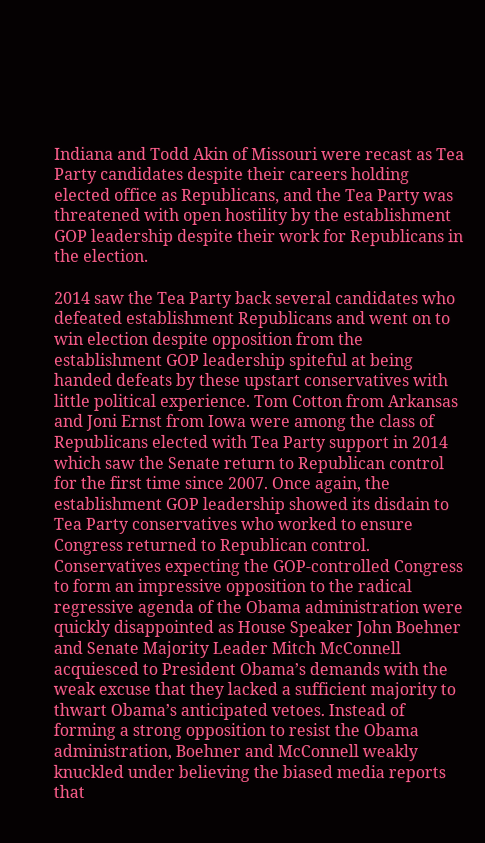Indiana and Todd Akin of Missouri were recast as Tea Party candidates despite their careers holding elected office as Republicans, and the Tea Party was threatened with open hostility by the establishment GOP leadership despite their work for Republicans in the election.

2014 saw the Tea Party back several candidates who defeated establishment Republicans and went on to win election despite opposition from the establishment GOP leadership spiteful at being handed defeats by these upstart conservatives with little political experience. Tom Cotton from Arkansas and Joni Ernst from Iowa were among the class of Republicans elected with Tea Party support in 2014 which saw the Senate return to Republican control for the first time since 2007. Once again, the establishment GOP leadership showed its disdain to Tea Party conservatives who worked to ensure Congress returned to Republican control. Conservatives expecting the GOP-controlled Congress to form an impressive opposition to the radical regressive agenda of the Obama administration were quickly disappointed as House Speaker John Boehner and Senate Majority Leader Mitch McConnell acquiesced to President Obama’s demands with the weak excuse that they lacked a sufficient majority to thwart Obama’s anticipated vetoes. Instead of forming a strong opposition to resist the Obama administration, Boehner and McConnell weakly knuckled under believing the biased media reports that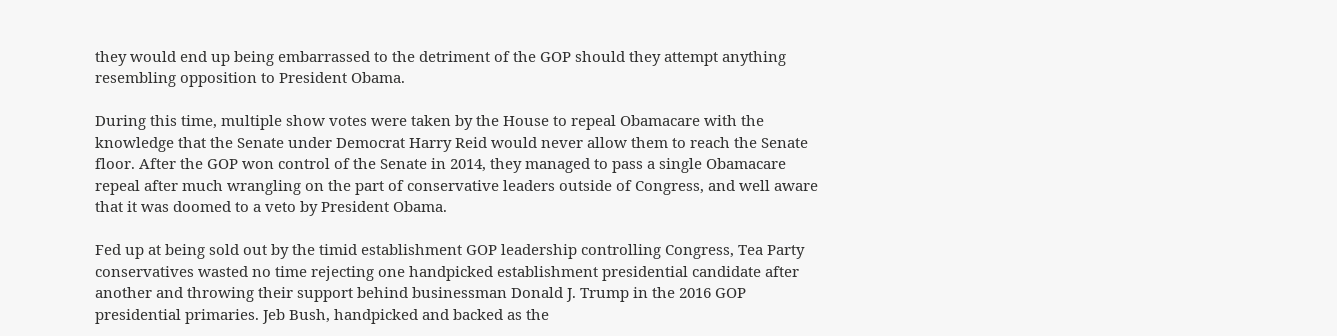they would end up being embarrassed to the detriment of the GOP should they attempt anything resembling opposition to President Obama.

During this time, multiple show votes were taken by the House to repeal Obamacare with the knowledge that the Senate under Democrat Harry Reid would never allow them to reach the Senate floor. After the GOP won control of the Senate in 2014, they managed to pass a single Obamacare repeal after much wrangling on the part of conservative leaders outside of Congress, and well aware that it was doomed to a veto by President Obama.

Fed up at being sold out by the timid establishment GOP leadership controlling Congress, Tea Party conservatives wasted no time rejecting one handpicked establishment presidential candidate after another and throwing their support behind businessman Donald J. Trump in the 2016 GOP presidential primaries. Jeb Bush, handpicked and backed as the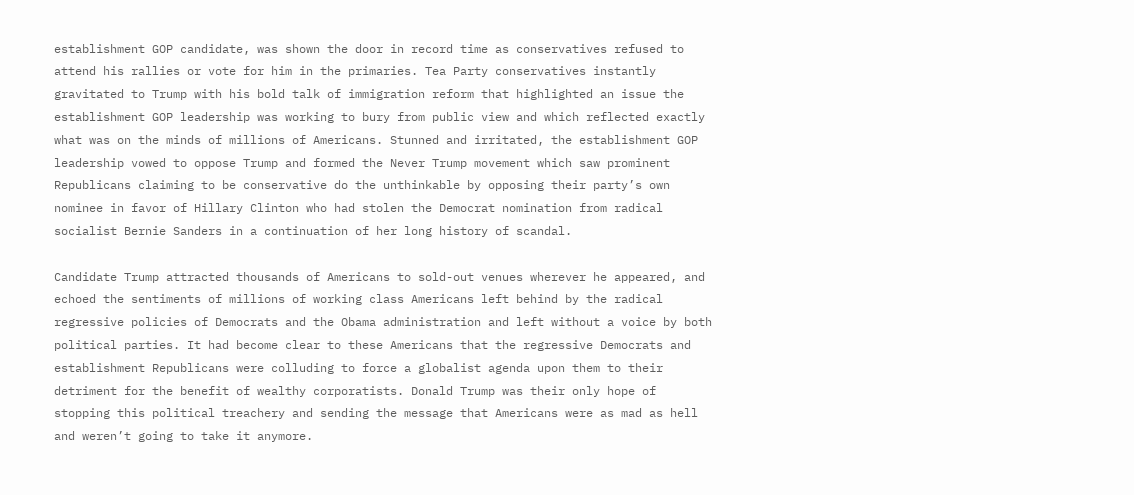establishment GOP candidate, was shown the door in record time as conservatives refused to attend his rallies or vote for him in the primaries. Tea Party conservatives instantly gravitated to Trump with his bold talk of immigration reform that highlighted an issue the establishment GOP leadership was working to bury from public view and which reflected exactly what was on the minds of millions of Americans. Stunned and irritated, the establishment GOP leadership vowed to oppose Trump and formed the Never Trump movement which saw prominent Republicans claiming to be conservative do the unthinkable by opposing their party’s own nominee in favor of Hillary Clinton who had stolen the Democrat nomination from radical socialist Bernie Sanders in a continuation of her long history of scandal.

Candidate Trump attracted thousands of Americans to sold-out venues wherever he appeared, and echoed the sentiments of millions of working class Americans left behind by the radical regressive policies of Democrats and the Obama administration and left without a voice by both political parties. It had become clear to these Americans that the regressive Democrats and establishment Republicans were colluding to force a globalist agenda upon them to their detriment for the benefit of wealthy corporatists. Donald Trump was their only hope of stopping this political treachery and sending the message that Americans were as mad as hell and weren’t going to take it anymore.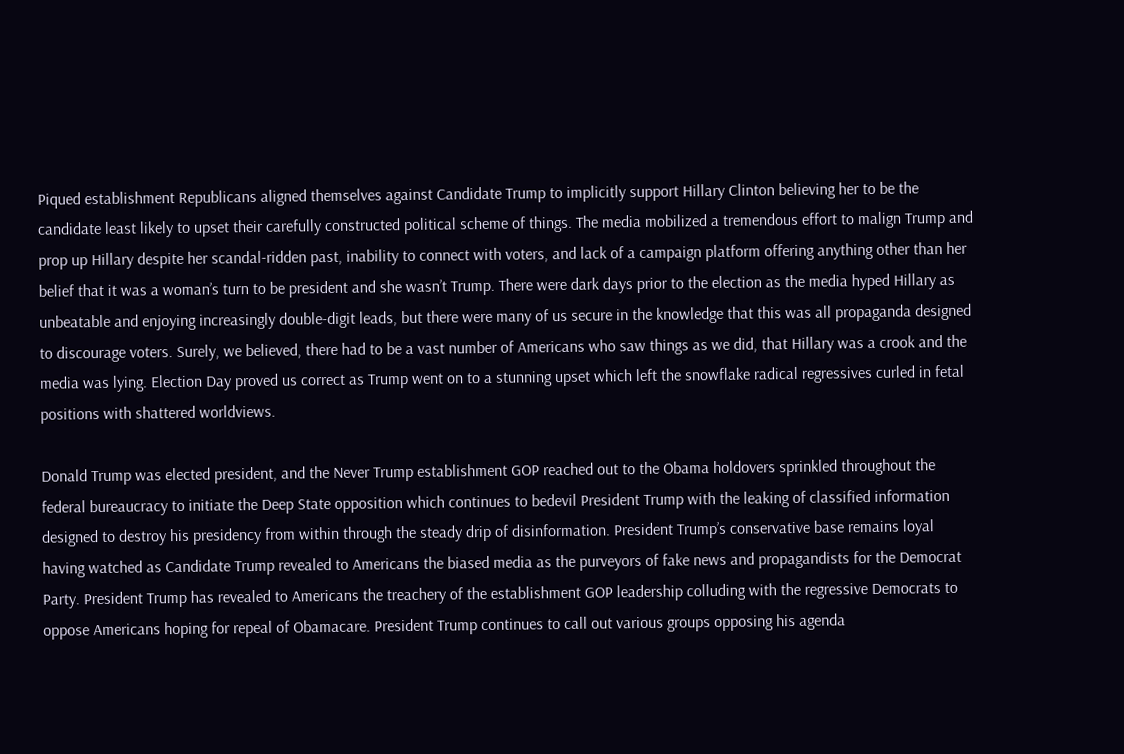Piqued establishment Republicans aligned themselves against Candidate Trump to implicitly support Hillary Clinton believing her to be the candidate least likely to upset their carefully constructed political scheme of things. The media mobilized a tremendous effort to malign Trump and prop up Hillary despite her scandal-ridden past, inability to connect with voters, and lack of a campaign platform offering anything other than her belief that it was a woman’s turn to be president and she wasn’t Trump. There were dark days prior to the election as the media hyped Hillary as unbeatable and enjoying increasingly double-digit leads, but there were many of us secure in the knowledge that this was all propaganda designed to discourage voters. Surely, we believed, there had to be a vast number of Americans who saw things as we did, that Hillary was a crook and the media was lying. Election Day proved us correct as Trump went on to a stunning upset which left the snowflake radical regressives curled in fetal positions with shattered worldviews.

Donald Trump was elected president, and the Never Trump establishment GOP reached out to the Obama holdovers sprinkled throughout the federal bureaucracy to initiate the Deep State opposition which continues to bedevil President Trump with the leaking of classified information designed to destroy his presidency from within through the steady drip of disinformation. President Trump’s conservative base remains loyal having watched as Candidate Trump revealed to Americans the biased media as the purveyors of fake news and propagandists for the Democrat Party. President Trump has revealed to Americans the treachery of the establishment GOP leadership colluding with the regressive Democrats to oppose Americans hoping for repeal of Obamacare. President Trump continues to call out various groups opposing his agenda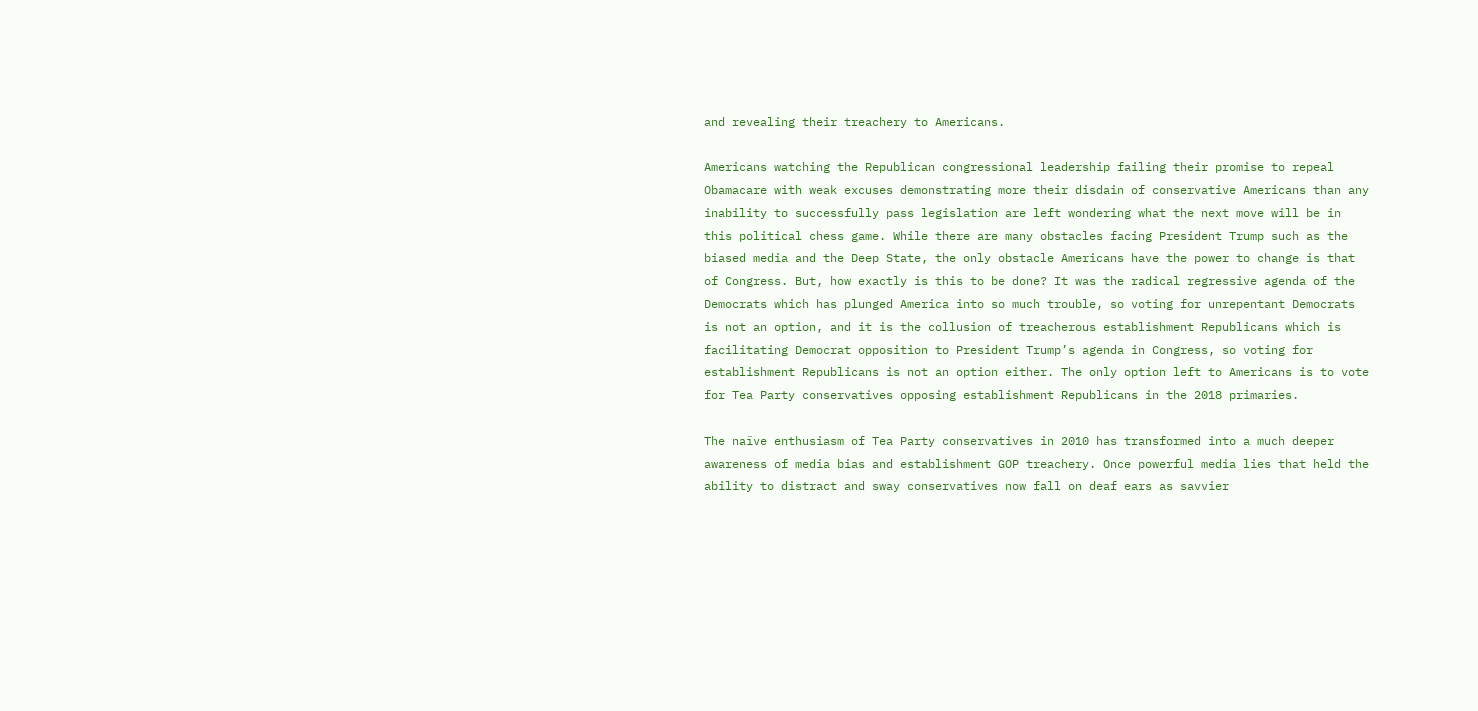and revealing their treachery to Americans.

Americans watching the Republican congressional leadership failing their promise to repeal Obamacare with weak excuses demonstrating more their disdain of conservative Americans than any inability to successfully pass legislation are left wondering what the next move will be in this political chess game. While there are many obstacles facing President Trump such as the biased media and the Deep State, the only obstacle Americans have the power to change is that of Congress. But, how exactly is this to be done? It was the radical regressive agenda of the Democrats which has plunged America into so much trouble, so voting for unrepentant Democrats is not an option, and it is the collusion of treacherous establishment Republicans which is facilitating Democrat opposition to President Trump’s agenda in Congress, so voting for establishment Republicans is not an option either. The only option left to Americans is to vote for Tea Party conservatives opposing establishment Republicans in the 2018 primaries.

The naïve enthusiasm of Tea Party conservatives in 2010 has transformed into a much deeper awareness of media bias and establishment GOP treachery. Once powerful media lies that held the ability to distract and sway conservatives now fall on deaf ears as savvier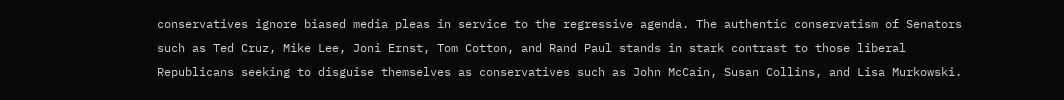conservatives ignore biased media pleas in service to the regressive agenda. The authentic conservatism of Senators such as Ted Cruz, Mike Lee, Joni Ernst, Tom Cotton, and Rand Paul stands in stark contrast to those liberal Republicans seeking to disguise themselves as conservatives such as John McCain, Susan Collins, and Lisa Murkowski.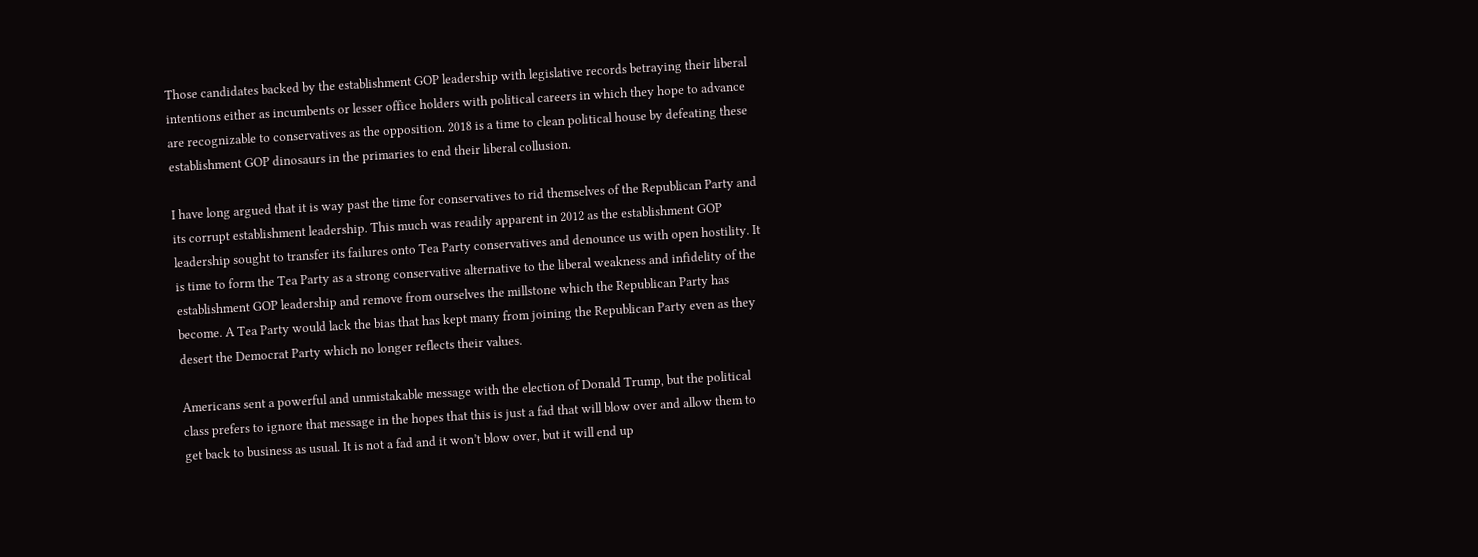Those candidates backed by the establishment GOP leadership with legislative records betraying their liberal intentions either as incumbents or lesser office holders with political careers in which they hope to advance are recognizable to conservatives as the opposition. 2018 is a time to clean political house by defeating these establishment GOP dinosaurs in the primaries to end their liberal collusion.

I have long argued that it is way past the time for conservatives to rid themselves of the Republican Party and its corrupt establishment leadership. This much was readily apparent in 2012 as the establishment GOP leadership sought to transfer its failures onto Tea Party conservatives and denounce us with open hostility. It is time to form the Tea Party as a strong conservative alternative to the liberal weakness and infidelity of the establishment GOP leadership and remove from ourselves the millstone which the Republican Party has become. A Tea Party would lack the bias that has kept many from joining the Republican Party even as they desert the Democrat Party which no longer reflects their values.

Americans sent a powerful and unmistakable message with the election of Donald Trump, but the political class prefers to ignore that message in the hopes that this is just a fad that will blow over and allow them to get back to business as usual. It is not a fad and it won’t blow over, but it will end up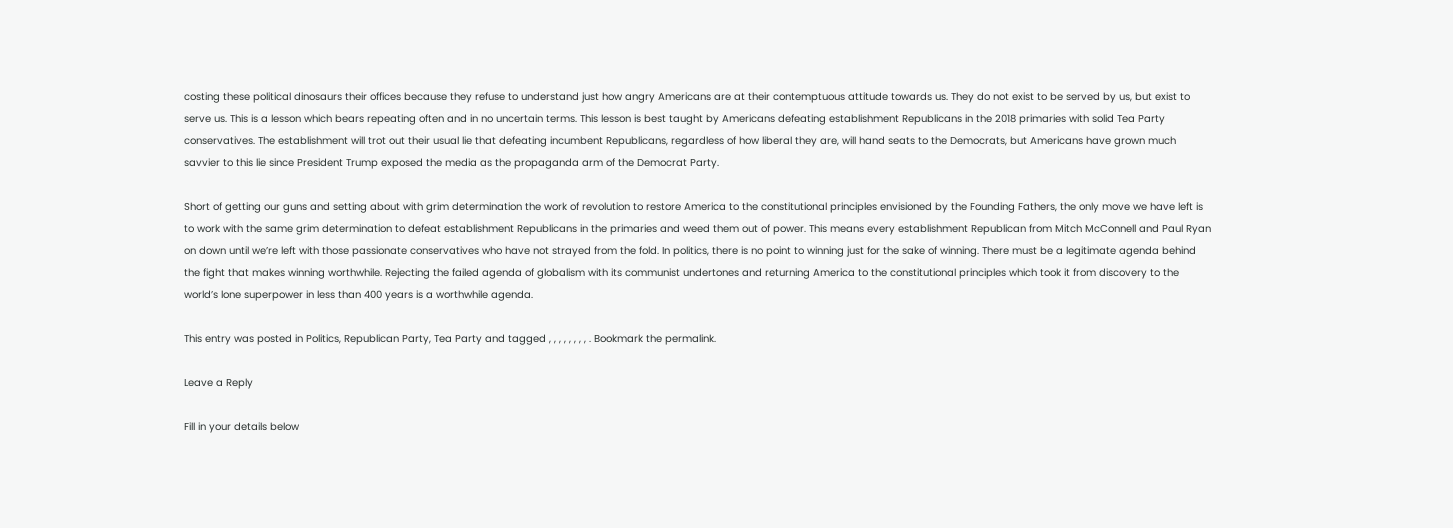costing these political dinosaurs their offices because they refuse to understand just how angry Americans are at their contemptuous attitude towards us. They do not exist to be served by us, but exist to serve us. This is a lesson which bears repeating often and in no uncertain terms. This lesson is best taught by Americans defeating establishment Republicans in the 2018 primaries with solid Tea Party conservatives. The establishment will trot out their usual lie that defeating incumbent Republicans, regardless of how liberal they are, will hand seats to the Democrats, but Americans have grown much savvier to this lie since President Trump exposed the media as the propaganda arm of the Democrat Party.

Short of getting our guns and setting about with grim determination the work of revolution to restore America to the constitutional principles envisioned by the Founding Fathers, the only move we have left is to work with the same grim determination to defeat establishment Republicans in the primaries and weed them out of power. This means every establishment Republican from Mitch McConnell and Paul Ryan on down until we’re left with those passionate conservatives who have not strayed from the fold. In politics, there is no point to winning just for the sake of winning. There must be a legitimate agenda behind the fight that makes winning worthwhile. Rejecting the failed agenda of globalism with its communist undertones and returning America to the constitutional principles which took it from discovery to the world’s lone superpower in less than 400 years is a worthwhile agenda.

This entry was posted in Politics, Republican Party, Tea Party and tagged , , , , , , , , . Bookmark the permalink.

Leave a Reply

Fill in your details below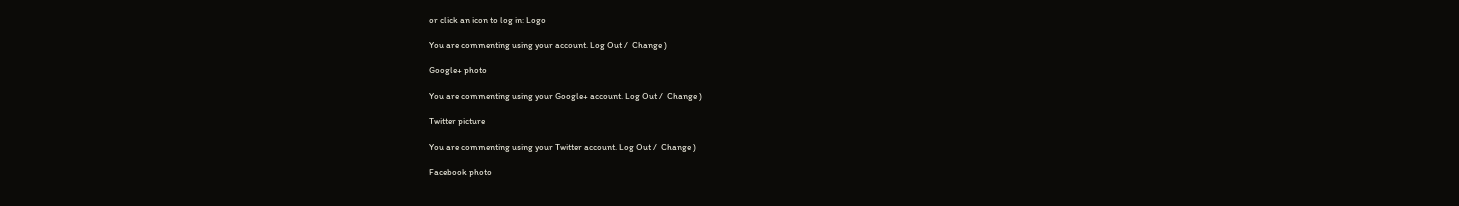or click an icon to log in: Logo

You are commenting using your account. Log Out /  Change )

Google+ photo

You are commenting using your Google+ account. Log Out /  Change )

Twitter picture

You are commenting using your Twitter account. Log Out /  Change )

Facebook photo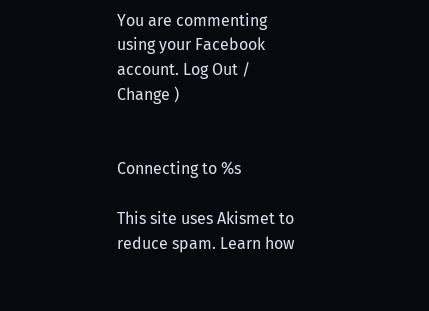You are commenting using your Facebook account. Log Out /  Change )


Connecting to %s

This site uses Akismet to reduce spam. Learn how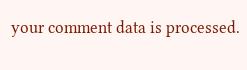your comment data is processed.